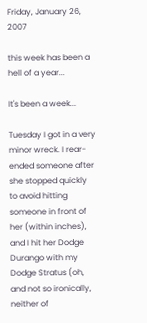Friday, January 26, 2007

this week has been a hell of a year...

It's been a week...

Tuesday I got in a very minor wreck. I rear-ended someone after she stopped quickly to avoid hitting someone in front of her (within inches), and I hit her Dodge Durango with my Dodge Stratus (oh, and not so ironically, neither of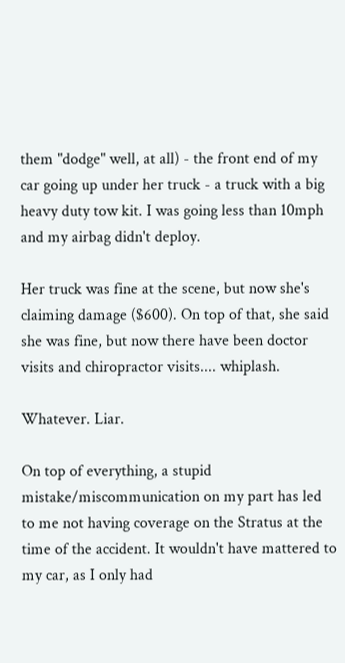them "dodge" well, at all) - the front end of my car going up under her truck - a truck with a big heavy duty tow kit. I was going less than 10mph and my airbag didn't deploy.

Her truck was fine at the scene, but now she's claiming damage ($600). On top of that, she said she was fine, but now there have been doctor visits and chiropractor visits.... whiplash.

Whatever. Liar.

On top of everything, a stupid mistake/miscommunication on my part has led to me not having coverage on the Stratus at the time of the accident. It wouldn't have mattered to my car, as I only had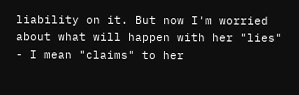liability on it. But now I'm worried about what will happen with her "lies" - I mean "claims" to her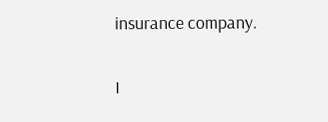insurance company.

I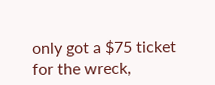only got a $75 ticket for the wreck,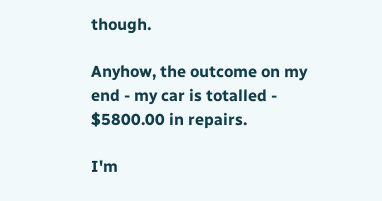though.

Anyhow, the outcome on my end - my car is totalled - $5800.00 in repairs.

I'm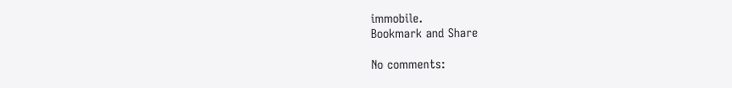immobile.
Bookmark and Share

No comments: